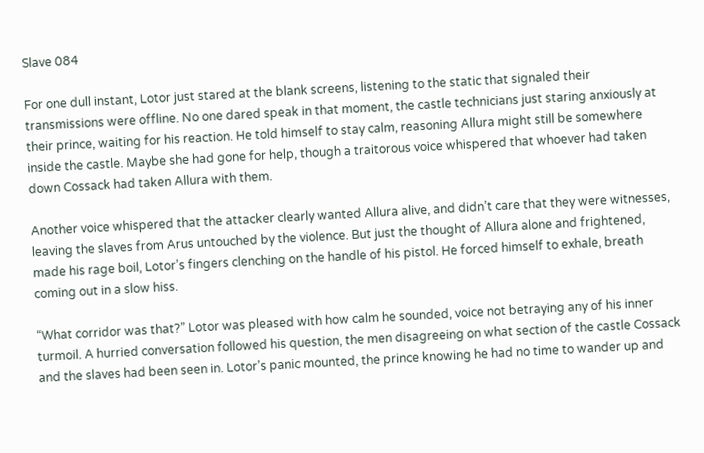Slave 084

For one dull instant, Lotor just stared at the blank screens, listening to the static that signaled their transmissions were offline. No one dared speak in that moment, the castle technicians just staring anxiously at their prince, waiting for his reaction. He told himself to stay calm, reasoning Allura might still be somewhere inside the castle. Maybe she had gone for help, though a traitorous voice whispered that whoever had taken down Cossack had taken Allura with them.

Another voice whispered that the attacker clearly wanted Allura alive, and didn’t care that they were witnesses, leaving the slaves from Arus untouched by the violence. But just the thought of Allura alone and frightened, made his rage boil, Lotor’s fingers clenching on the handle of his pistol. He forced himself to exhale, breath coming out in a slow hiss.

“What corridor was that?” Lotor was pleased with how calm he sounded, voice not betraying any of his inner turmoil. A hurried conversation followed his question, the men disagreeing on what section of the castle Cossack and the slaves had been seen in. Lotor’s panic mounted, the prince knowing he had no time to wander up and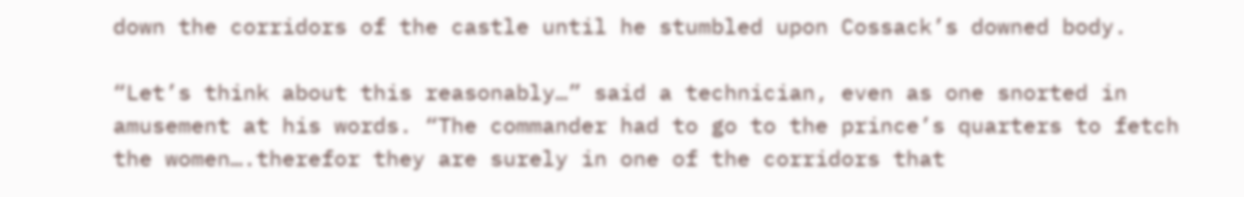down the corridors of the castle until he stumbled upon Cossack’s downed body.

“Let’s think about this reasonably…” said a technician, even as one snorted in amusement at his words. “The commander had to go to the prince’s quarters to fetch the women….therefor they are surely in one of the corridors that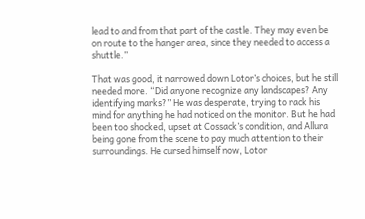lead to and from that part of the castle. They may even be on route to the hanger area, since they needed to access a shuttle.”

That was good, it narrowed down Lotor’s choices, but he still needed more. “Did anyone recognize any landscapes? Any identifying marks?” He was desperate, trying to rack his mind for anything he had noticed on the monitor. But he had been too shocked, upset at Cossack’s condition, and Allura being gone from the scene to pay much attention to their surroundings. He cursed himself now, Lotor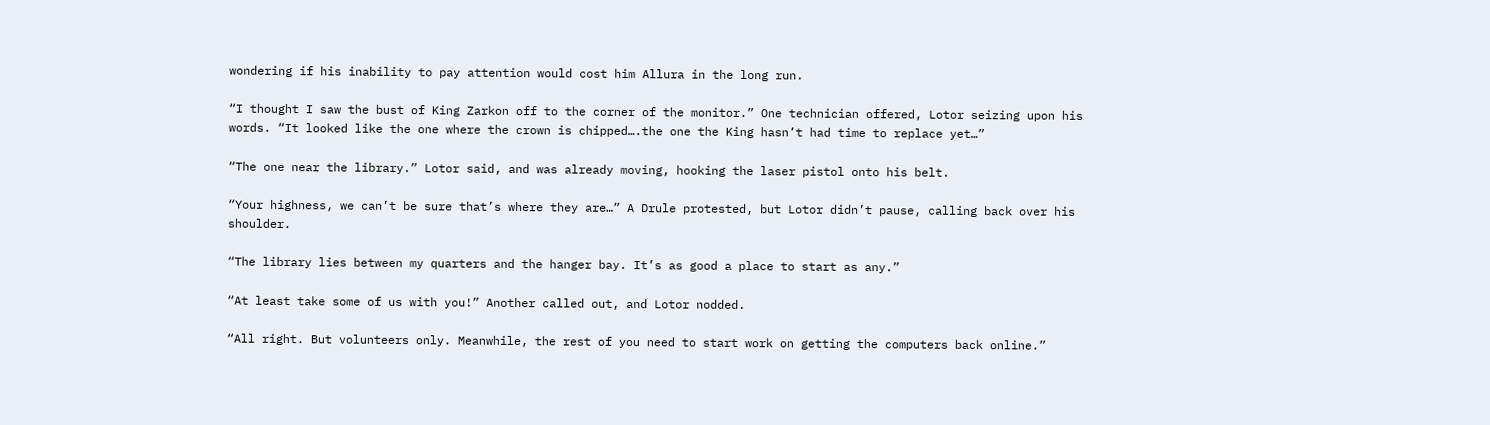wondering if his inability to pay attention would cost him Allura in the long run.

“I thought I saw the bust of King Zarkon off to the corner of the monitor.” One technician offered, Lotor seizing upon his words. “It looked like the one where the crown is chipped….the one the King hasn’t had time to replace yet…”

“The one near the library.” Lotor said, and was already moving, hooking the laser pistol onto his belt.

“Your highness, we can’t be sure that’s where they are…” A Drule protested, but Lotor didn’t pause, calling back over his shoulder.

“The library lies between my quarters and the hanger bay. It’s as good a place to start as any.”

“At least take some of us with you!” Another called out, and Lotor nodded.

“All right. But volunteers only. Meanwhile, the rest of you need to start work on getting the computers back online.”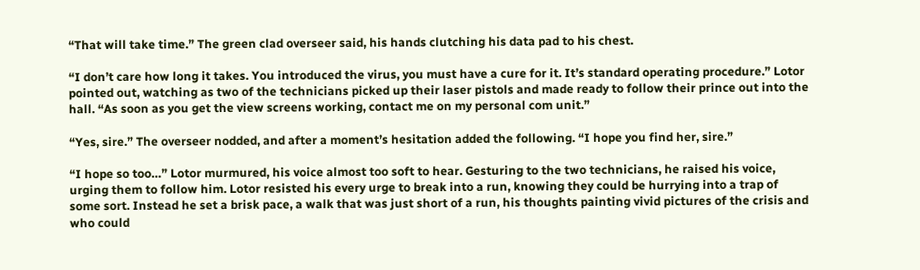“That will take time.” The green clad overseer said, his hands clutching his data pad to his chest.

“I don’t care how long it takes. You introduced the virus, you must have a cure for it. It’s standard operating procedure.” Lotor pointed out, watching as two of the technicians picked up their laser pistols and made ready to follow their prince out into the hall. “As soon as you get the view screens working, contact me on my personal com unit.”

“Yes, sire.” The overseer nodded, and after a moment’s hesitation added the following. “I hope you find her, sire.”

“I hope so too…” Lotor murmured, his voice almost too soft to hear. Gesturing to the two technicians, he raised his voice, urging them to follow him. Lotor resisted his every urge to break into a run, knowing they could be hurrying into a trap of some sort. Instead he set a brisk pace, a walk that was just short of a run, his thoughts painting vivid pictures of the crisis and who could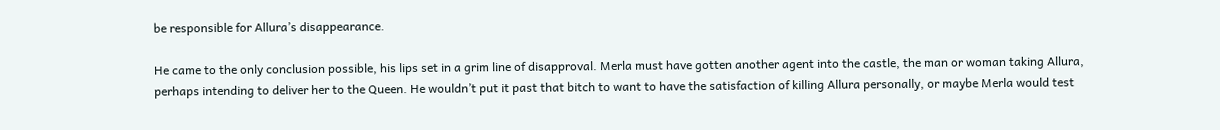be responsible for Allura’s disappearance.

He came to the only conclusion possible, his lips set in a grim line of disapproval. Merla must have gotten another agent into the castle, the man or woman taking Allura, perhaps intending to deliver her to the Queen. He wouldn’t put it past that bitch to want to have the satisfaction of killing Allura personally, or maybe Merla would test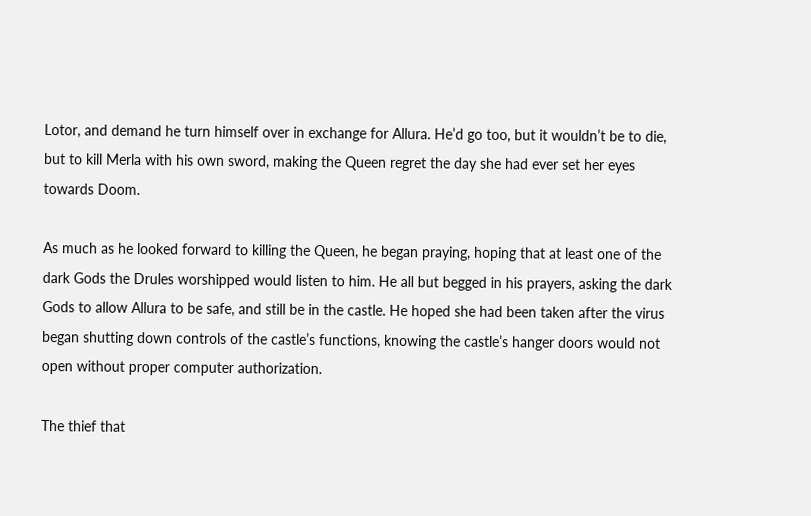Lotor, and demand he turn himself over in exchange for Allura. He’d go too, but it wouldn’t be to die, but to kill Merla with his own sword, making the Queen regret the day she had ever set her eyes towards Doom.

As much as he looked forward to killing the Queen, he began praying, hoping that at least one of the dark Gods the Drules worshipped would listen to him. He all but begged in his prayers, asking the dark Gods to allow Allura to be safe, and still be in the castle. He hoped she had been taken after the virus began shutting down controls of the castle’s functions, knowing the castle’s hanger doors would not open without proper computer authorization.

The thief that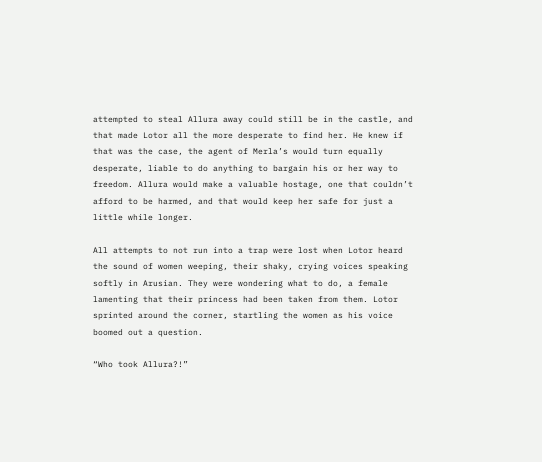attempted to steal Allura away could still be in the castle, and that made Lotor all the more desperate to find her. He knew if that was the case, the agent of Merla’s would turn equally desperate, liable to do anything to bargain his or her way to freedom. Allura would make a valuable hostage, one that couldn’t afford to be harmed, and that would keep her safe for just a little while longer.

All attempts to not run into a trap were lost when Lotor heard the sound of women weeping, their shaky, crying voices speaking softly in Arusian. They were wondering what to do, a female lamenting that their princess had been taken from them. Lotor sprinted around the corner, startling the women as his voice boomed out a question.

“Who took Allura?!”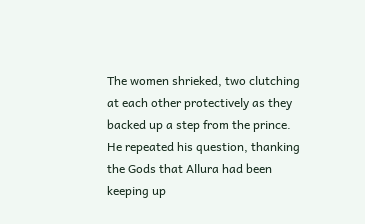The women shrieked, two clutching at each other protectively as they backed up a step from the prince. He repeated his question, thanking the Gods that Allura had been keeping up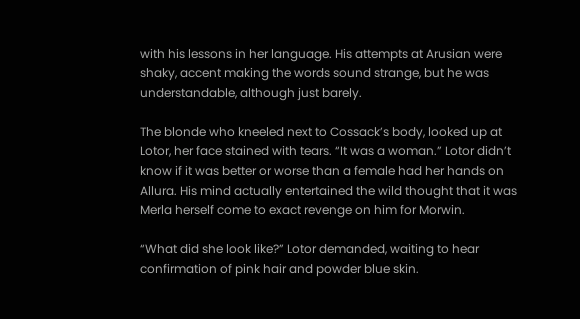with his lessons in her language. His attempts at Arusian were shaky, accent making the words sound strange, but he was understandable, although just barely.

The blonde who kneeled next to Cossack’s body, looked up at Lotor, her face stained with tears. “It was a woman.” Lotor didn’t know if it was better or worse than a female had her hands on Allura. His mind actually entertained the wild thought that it was Merla herself come to exact revenge on him for Morwin.

“What did she look like?” Lotor demanded, waiting to hear confirmation of pink hair and powder blue skin.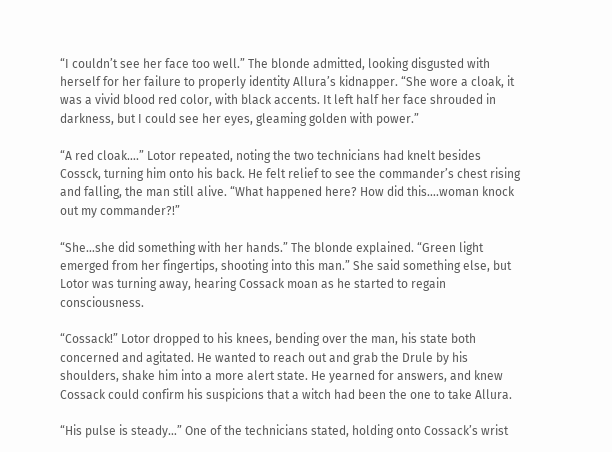“I couldn’t see her face too well.” The blonde admitted, looking disgusted with herself for her failure to properly identity Allura’s kidnapper. “She wore a cloak, it was a vivid blood red color, with black accents. It left half her face shrouded in darkness, but I could see her eyes, gleaming golden with power.”

“A red cloak….” Lotor repeated, noting the two technicians had knelt besides Cossck, turning him onto his back. He felt relief to see the commander’s chest rising and falling, the man still alive. “What happened here? How did this….woman knock out my commander?!”

“She…she did something with her hands.” The blonde explained. “Green light emerged from her fingertips, shooting into this man.” She said something else, but Lotor was turning away, hearing Cossack moan as he started to regain consciousness.

“Cossack!” Lotor dropped to his knees, bending over the man, his state both concerned and agitated. He wanted to reach out and grab the Drule by his shoulders, shake him into a more alert state. He yearned for answers, and knew Cossack could confirm his suspicions that a witch had been the one to take Allura.

“His pulse is steady…” One of the technicians stated, holding onto Cossack’s wrist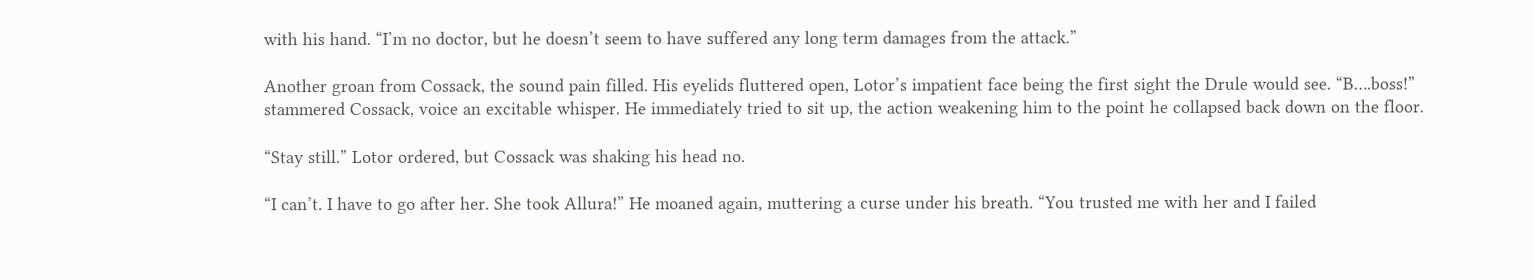with his hand. “I’m no doctor, but he doesn’t seem to have suffered any long term damages from the attack.”

Another groan from Cossack, the sound pain filled. His eyelids fluttered open, Lotor’s impatient face being the first sight the Drule would see. “B….boss!” stammered Cossack, voice an excitable whisper. He immediately tried to sit up, the action weakening him to the point he collapsed back down on the floor.

“Stay still.” Lotor ordered, but Cossack was shaking his head no.

“I can’t. I have to go after her. She took Allura!” He moaned again, muttering a curse under his breath. “You trusted me with her and I failed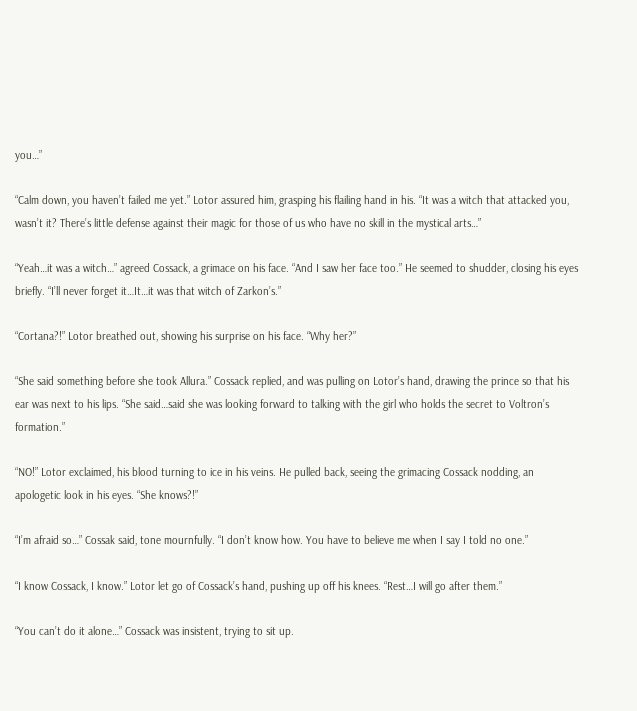you…”

“Calm down, you haven’t failed me yet.” Lotor assured him, grasping his flailing hand in his. “It was a witch that attacked you, wasn’t it? There’s little defense against their magic for those of us who have no skill in the mystical arts…”

“Yeah…it was a witch…” agreed Cossack, a grimace on his face. “And I saw her face too.” He seemed to shudder, closing his eyes briefly. “I’ll never forget it…It…it was that witch of Zarkon’s.”

“Cortana?!” Lotor breathed out, showing his surprise on his face. “Why her?”

“She said something before she took Allura.” Cossack replied, and was pulling on Lotor’s hand, drawing the prince so that his ear was next to his lips. “She said…said she was looking forward to talking with the girl who holds the secret to Voltron’s formation.”

“NO!” Lotor exclaimed, his blood turning to ice in his veins. He pulled back, seeing the grimacing Cossack nodding, an apologetic look in his eyes. “She knows?!”

“I’m afraid so…” Cossak said, tone mournfully. “I don’t know how. You have to believe me when I say I told no one.”

“I know Cossack, I know.” Lotor let go of Cossack’s hand, pushing up off his knees. “Rest…I will go after them.”

“You can’t do it alone…” Cossack was insistent, trying to sit up.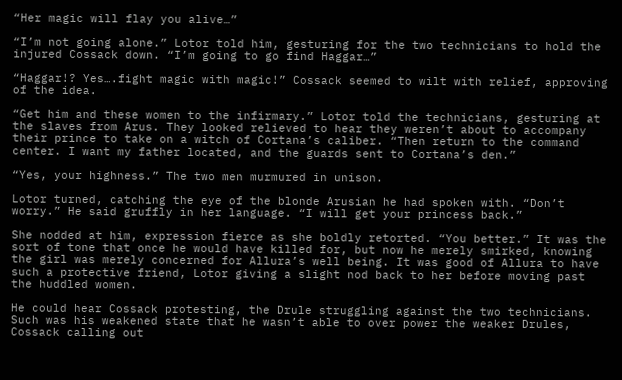“Her magic will flay you alive…”

“I’m not going alone.” Lotor told him, gesturing for the two technicians to hold the injured Cossack down. “I’m going to go find Haggar…”

“Haggar!? Yes….fight magic with magic!” Cossack seemed to wilt with relief, approving of the idea.

“Get him and these women to the infirmary.” Lotor told the technicians, gesturing at the slaves from Arus. They looked relieved to hear they weren’t about to accompany their prince to take on a witch of Cortana’s caliber. “Then return to the command center. I want my father located, and the guards sent to Cortana’s den.”

“Yes, your highness.” The two men murmured in unison.

Lotor turned, catching the eye of the blonde Arusian he had spoken with. “Don’t worry.” He said gruffly in her language. “I will get your princess back.”

She nodded at him, expression fierce as she boldly retorted. “You better.” It was the sort of tone that once he would have killed for, but now he merely smirked, knowing the girl was merely concerned for Allura’s well being. It was good of Allura to have such a protective friend, Lotor giving a slight nod back to her before moving past the huddled women.

He could hear Cossack protesting, the Drule struggling against the two technicians. Such was his weakened state that he wasn’t able to over power the weaker Drules, Cossack calling out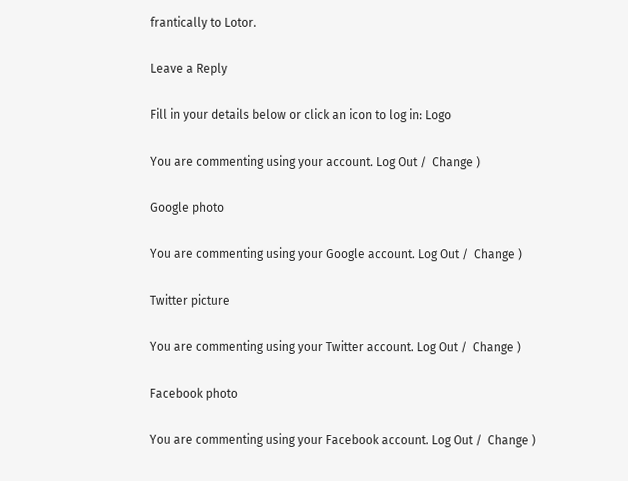frantically to Lotor.

Leave a Reply

Fill in your details below or click an icon to log in: Logo

You are commenting using your account. Log Out /  Change )

Google photo

You are commenting using your Google account. Log Out /  Change )

Twitter picture

You are commenting using your Twitter account. Log Out /  Change )

Facebook photo

You are commenting using your Facebook account. Log Out /  Change )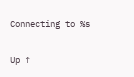Connecting to %s

Up ↑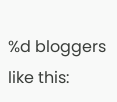%d bloggers like this: